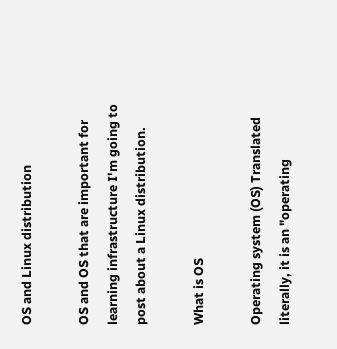OS and Linux distribution

OS and OS that are important for learning infrastructure I'm going to post about a Linux distribution.

What is OS

Operating system (OS) Translated literally, it is an "operating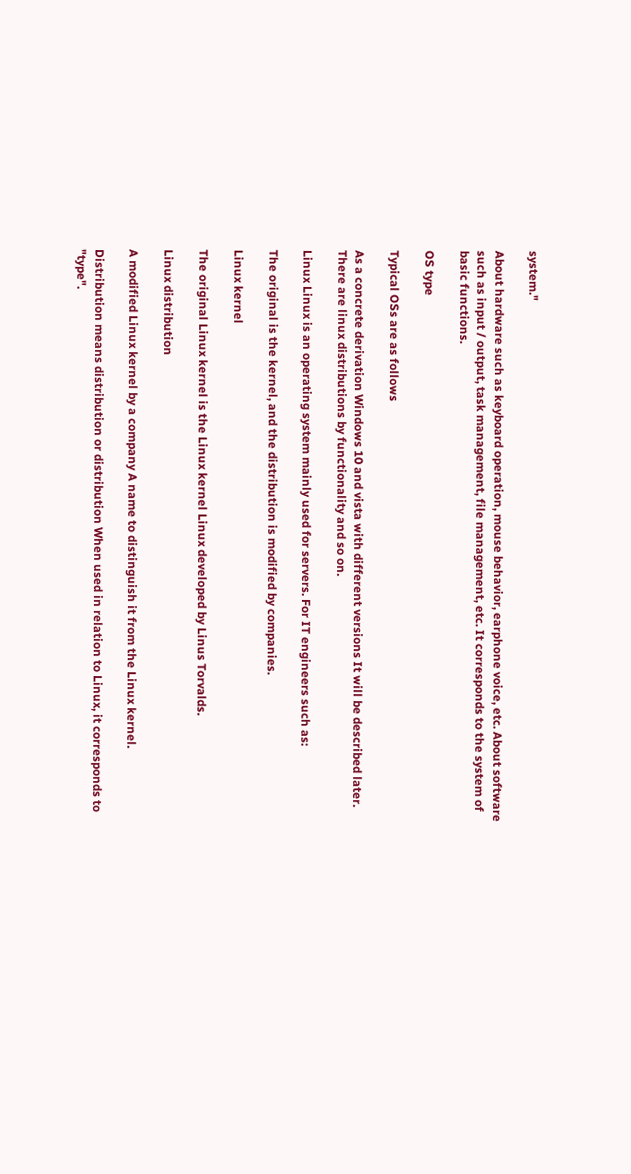system."

About hardware such as keyboard operation, mouse behavior, earphone voice, etc. About software such as input / output, task management, file management, etc. It corresponds to the system of basic functions.

OS type

Typical OSs are as follows

As a concrete derivation Windows 10 and vista with different versions It will be described later. There are linux distributions by functionality and so on.

Linux Linux is an operating system mainly used for servers. For IT engineers such as:

The original is the kernel, and the distribution is modified by companies.

Linux kernel

The original Linux kernel is the Linux kernel Linux developed by Linus Torvalds.

Linux distribution

A modified Linux kernel by a company A name to distinguish it from the Linux kernel.

Distribution means distribution or distribution When used in relation to Linux, it corresponds to "type".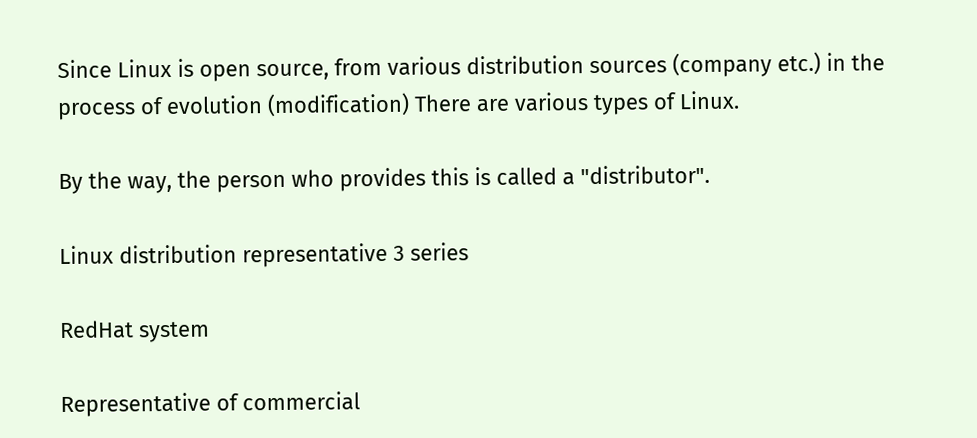Since Linux is open source, from various distribution sources (company etc.) in the process of evolution (modification) There are various types of Linux.

By the way, the person who provides this is called a "distributor".

Linux distribution representative 3 series

RedHat system

Representative of commercial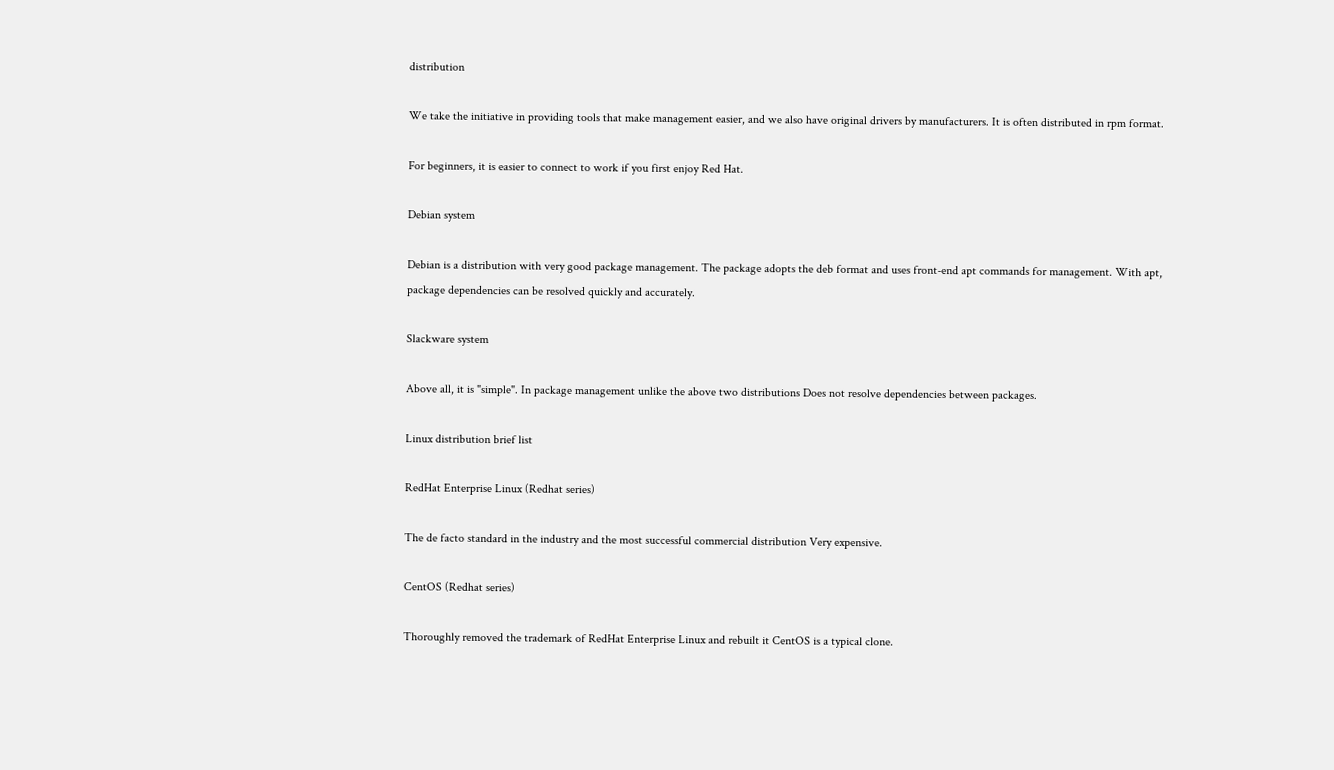distribution

We take the initiative in providing tools that make management easier, and we also have original drivers by manufacturers. It is often distributed in rpm format.

For beginners, it is easier to connect to work if you first enjoy Red Hat.

Debian system

Debian is a distribution with very good package management. The package adopts the deb format and uses front-end apt commands for management. With apt, package dependencies can be resolved quickly and accurately.

Slackware system

Above all, it is "simple". In package management unlike the above two distributions Does not resolve dependencies between packages.

Linux distribution brief list

RedHat Enterprise Linux (Redhat series)

The de facto standard in the industry and the most successful commercial distribution Very expensive.

CentOS (Redhat series)

Thoroughly removed the trademark of RedHat Enterprise Linux and rebuilt it CentOS is a typical clone.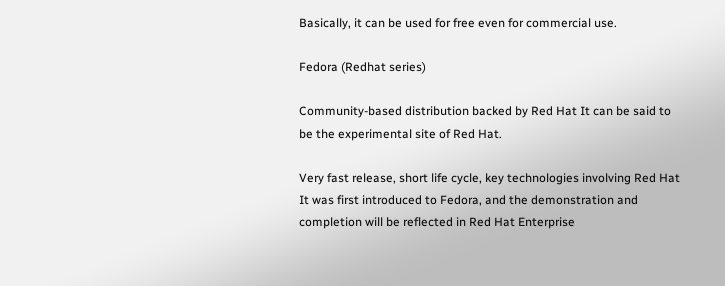Basically, it can be used for free even for commercial use.

Fedora (Redhat series)

Community-based distribution backed by Red Hat It can be said to be the experimental site of Red Hat.

Very fast release, short life cycle, key technologies involving Red Hat It was first introduced to Fedora, and the demonstration and completion will be reflected in Red Hat Enterprise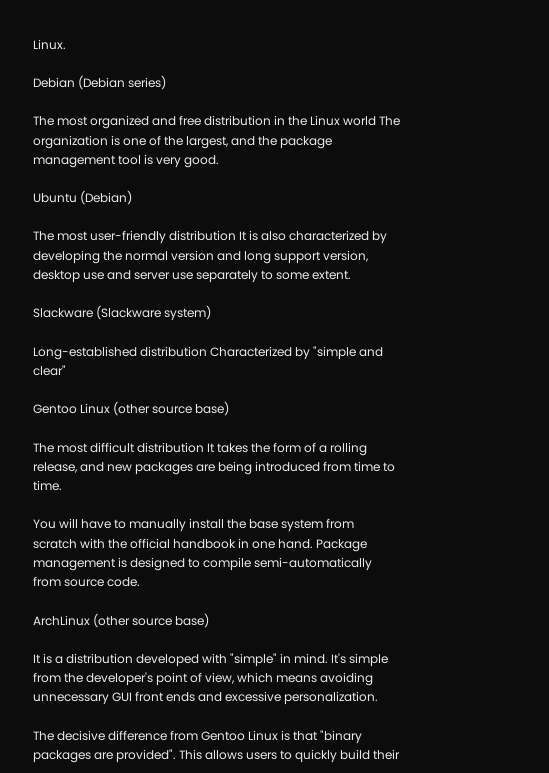Linux.

Debian (Debian series)

The most organized and free distribution in the Linux world The organization is one of the largest, and the package management tool is very good.

Ubuntu (Debian)

The most user-friendly distribution It is also characterized by developing the normal version and long support version, desktop use and server use separately to some extent.

Slackware (Slackware system)

Long-established distribution Characterized by "simple and clear"

Gentoo Linux (other source base)

The most difficult distribution It takes the form of a rolling release, and new packages are being introduced from time to time.

You will have to manually install the base system from scratch with the official handbook in one hand. Package management is designed to compile semi-automatically from source code.

ArchLinux (other source base)

It is a distribution developed with "simple" in mind. It's simple from the developer's point of view, which means avoiding unnecessary GUI front ends and excessive personalization.

The decisive difference from Gentoo Linux is that "binary packages are provided". This allows users to quickly build their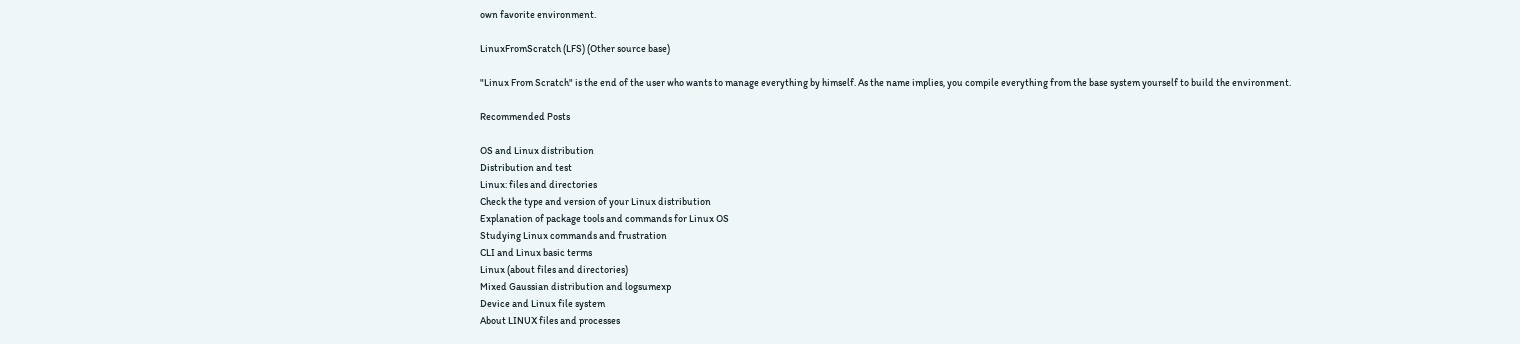own favorite environment.

LinuxFromScratch (LFS) (Other source base)

"Linux From Scratch" is the end of the user who wants to manage everything by himself. As the name implies, you compile everything from the base system yourself to build the environment.

Recommended Posts

OS and Linux distribution
Distribution and test
Linux: files and directories
Check the type and version of your Linux distribution
Explanation of package tools and commands for Linux OS
Studying Linux commands and frustration
CLI and Linux basic terms
Linux (about files and directories)
Mixed Gaussian distribution and logsumexp
Device and Linux file system
About LINUX files and processes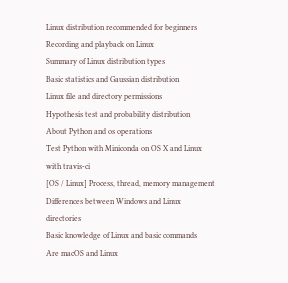Linux distribution recommended for beginners
Recording and playback on Linux
Summary of Linux distribution types
Basic statistics and Gaussian distribution
Linux file and directory permissions
Hypothesis test and probability distribution
About Python and os operations
Test Python with Miniconda on OS X and Linux with travis-ci
[OS / Linux] Process, thread, memory management
Differences between Windows and Linux directories
Basic knowledge of Linux and basic commands
Are macOS and Linux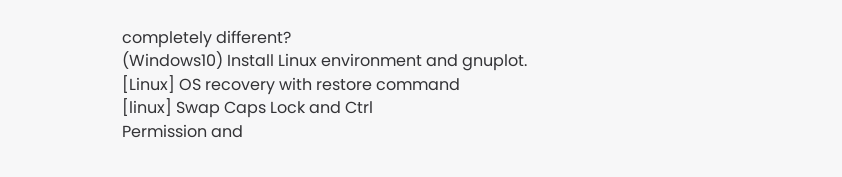completely different?
(Windows10) Install Linux environment and gnuplot.
[Linux] OS recovery with restore command
[linux] Swap Caps Lock and Ctrl
Permission and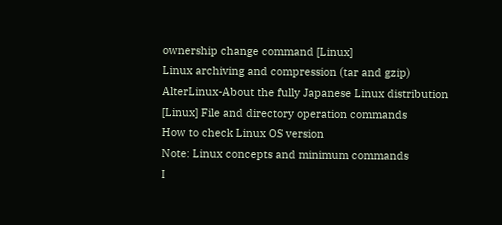ownership change command [Linux]
Linux archiving and compression (tar and gzip)
AlterLinux-About the fully Japanese Linux distribution
[Linux] File and directory operation commands
How to check Linux OS version
Note: Linux concepts and minimum commands
I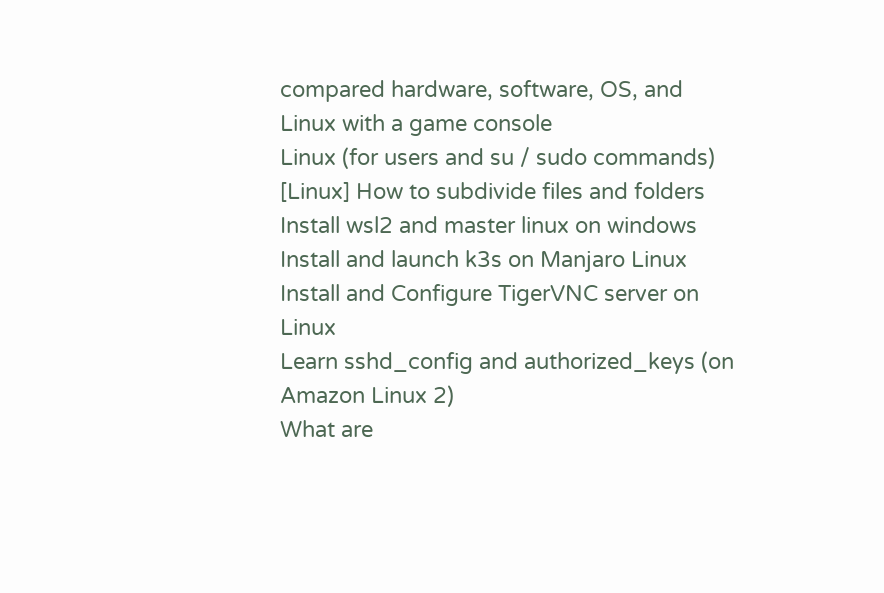compared hardware, software, OS, and Linux with a game console
Linux (for users and su / sudo commands)
[Linux] How to subdivide files and folders
Install wsl2 and master linux on windows
Install and launch k3s on Manjaro Linux
Install and Configure TigerVNC server on Linux
Learn sshd_config and authorized_keys (on Amazon Linux 2)
What are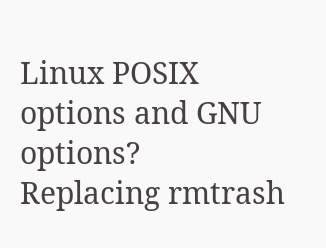Linux POSIX options and GNU options?
Replacing rmtrash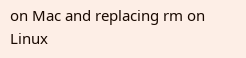on Mac and replacing rm on Linux